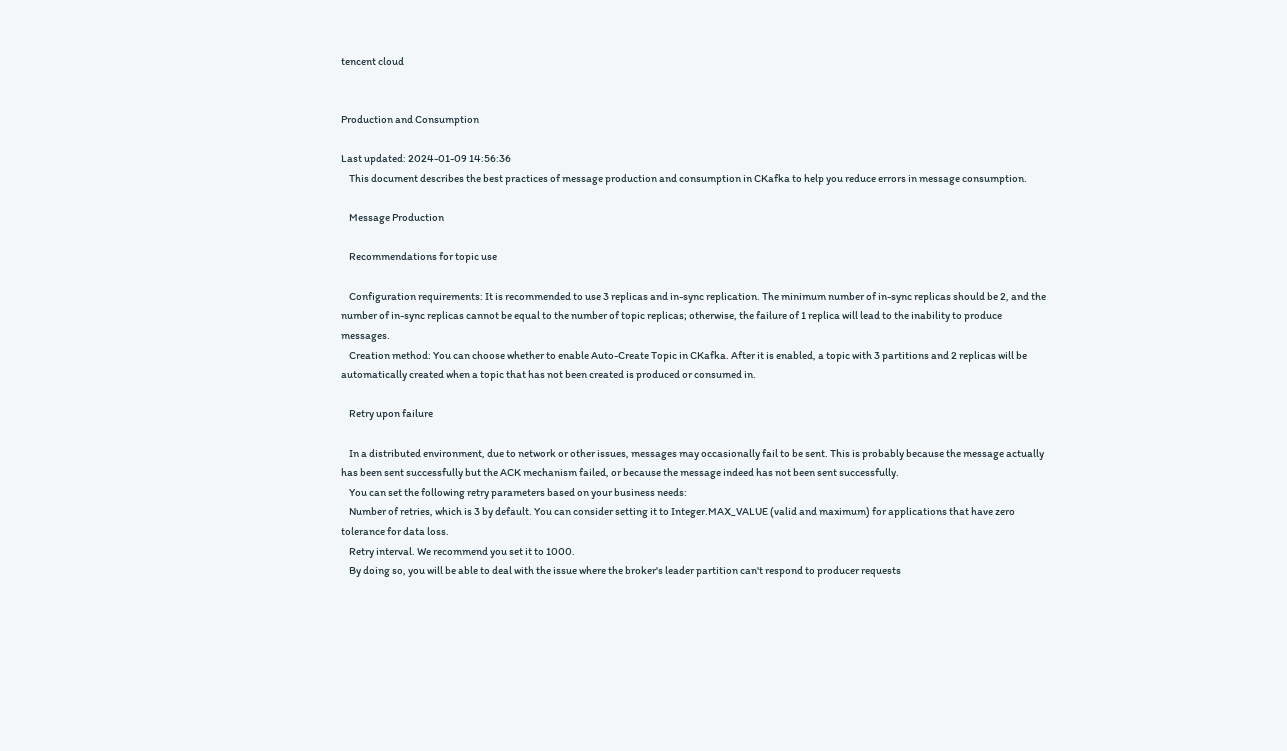tencent cloud


Production and Consumption

Last updated: 2024-01-09 14:56:36
    This document describes the best practices of message production and consumption in CKafka to help you reduce errors in message consumption.

    Message Production

    Recommendations for topic use

    Configuration requirements: It is recommended to use 3 replicas and in-sync replication. The minimum number of in-sync replicas should be 2, and the number of in-sync replicas cannot be equal to the number of topic replicas; otherwise, the failure of 1 replica will lead to the inability to produce messages.
    Creation method: You can choose whether to enable Auto-Create Topic in CKafka. After it is enabled, a topic with 3 partitions and 2 replicas will be automatically created when a topic that has not been created is produced or consumed in.

    Retry upon failure

    In a distributed environment, due to network or other issues, messages may occasionally fail to be sent. This is probably because the message actually has been sent successfully but the ACK mechanism failed, or because the message indeed has not been sent successfully.
    You can set the following retry parameters based on your business needs:
    Number of retries, which is 3 by default. You can consider setting it to Integer.MAX_VALUE (valid and maximum) for applications that have zero tolerance for data loss.
    Retry interval. We recommend you set it to 1000.
    By doing so, you will be able to deal with the issue where the broker's leader partition can't respond to producer requests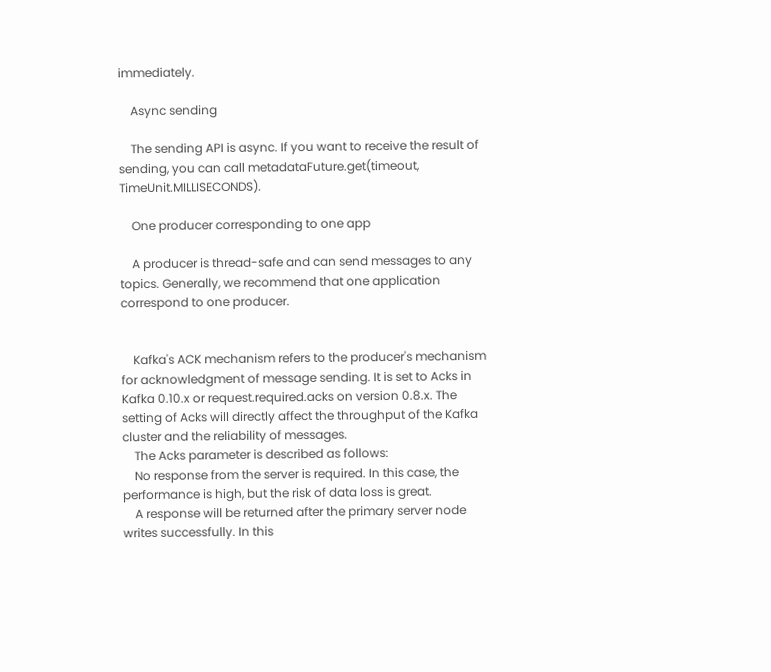immediately.

    Async sending

    The sending API is async. If you want to receive the result of sending, you can call metadataFuture.get(timeout, TimeUnit.MILLISECONDS).

    One producer corresponding to one app

    A producer is thread-safe and can send messages to any topics. Generally, we recommend that one application correspond to one producer.


    Kafka's ACK mechanism refers to the producer's mechanism for acknowledgment of message sending. It is set to Acks in Kafka 0.10.x or request.required.acks on version 0.8.x. The setting of Acks will directly affect the throughput of the Kafka cluster and the reliability of messages.
    The Acks parameter is described as follows:
    No response from the server is required. In this case, the performance is high, but the risk of data loss is great.
    A response will be returned after the primary server node writes successfully. In this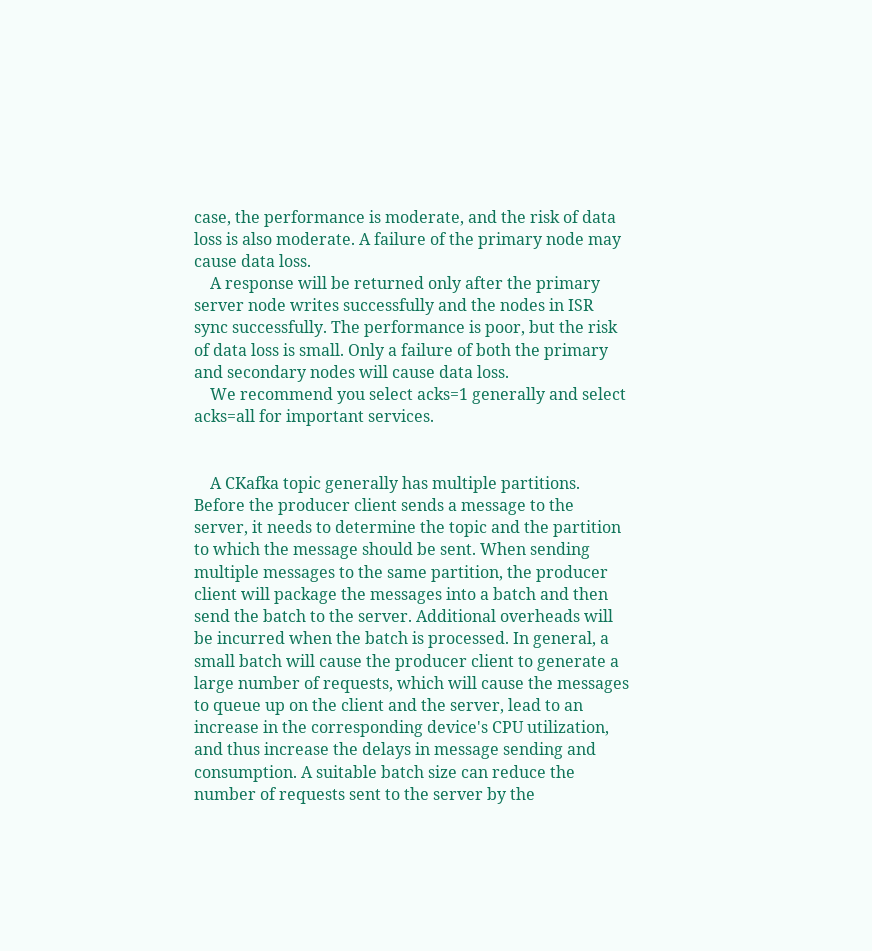case, the performance is moderate, and the risk of data loss is also moderate. A failure of the primary node may cause data loss.
    A response will be returned only after the primary server node writes successfully and the nodes in ISR sync successfully. The performance is poor, but the risk of data loss is small. Only a failure of both the primary and secondary nodes will cause data loss.
    We recommend you select acks=1 generally and select acks=all for important services.


    A CKafka topic generally has multiple partitions. Before the producer client sends a message to the server, it needs to determine the topic and the partition to which the message should be sent. When sending multiple messages to the same partition, the producer client will package the messages into a batch and then send the batch to the server. Additional overheads will be incurred when the batch is processed. In general, a small batch will cause the producer client to generate a large number of requests, which will cause the messages to queue up on the client and the server, lead to an increase in the corresponding device's CPU utilization, and thus increase the delays in message sending and consumption. A suitable batch size can reduce the number of requests sent to the server by the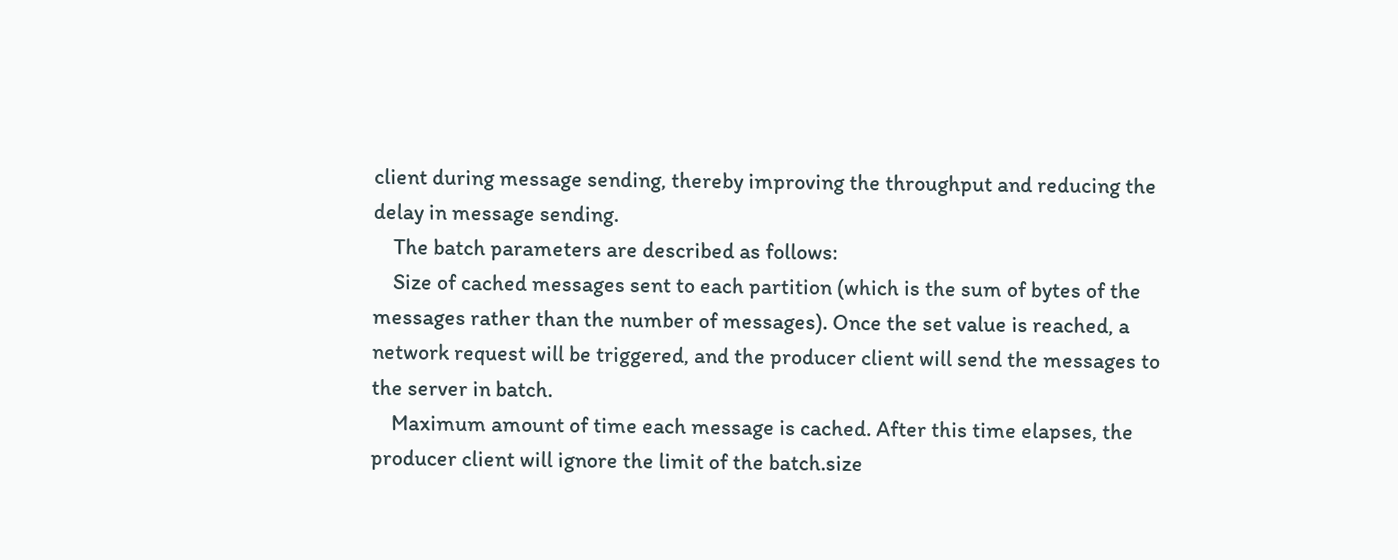client during message sending, thereby improving the throughput and reducing the delay in message sending.
    The batch parameters are described as follows:
    Size of cached messages sent to each partition (which is the sum of bytes of the messages rather than the number of messages). Once the set value is reached, a network request will be triggered, and the producer client will send the messages to the server in batch.
    Maximum amount of time each message is cached. After this time elapses, the producer client will ignore the limit of the batch.size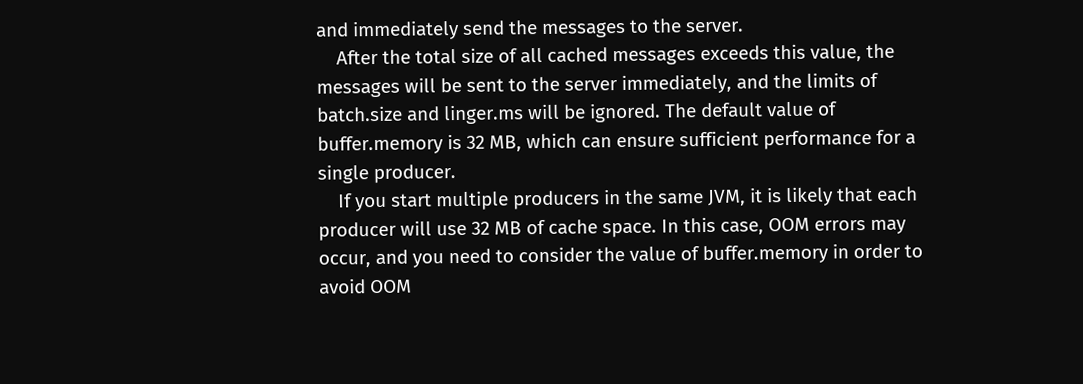and immediately send the messages to the server.
    After the total size of all cached messages exceeds this value, the messages will be sent to the server immediately, and the limits of batch.size and linger.ms will be ignored. The default value of buffer.memory is 32 MB, which can ensure sufficient performance for a single producer.
    If you start multiple producers in the same JVM, it is likely that each producer will use 32 MB of cache space. In this case, OOM errors may occur, and you need to consider the value of buffer.memory in order to avoid OOM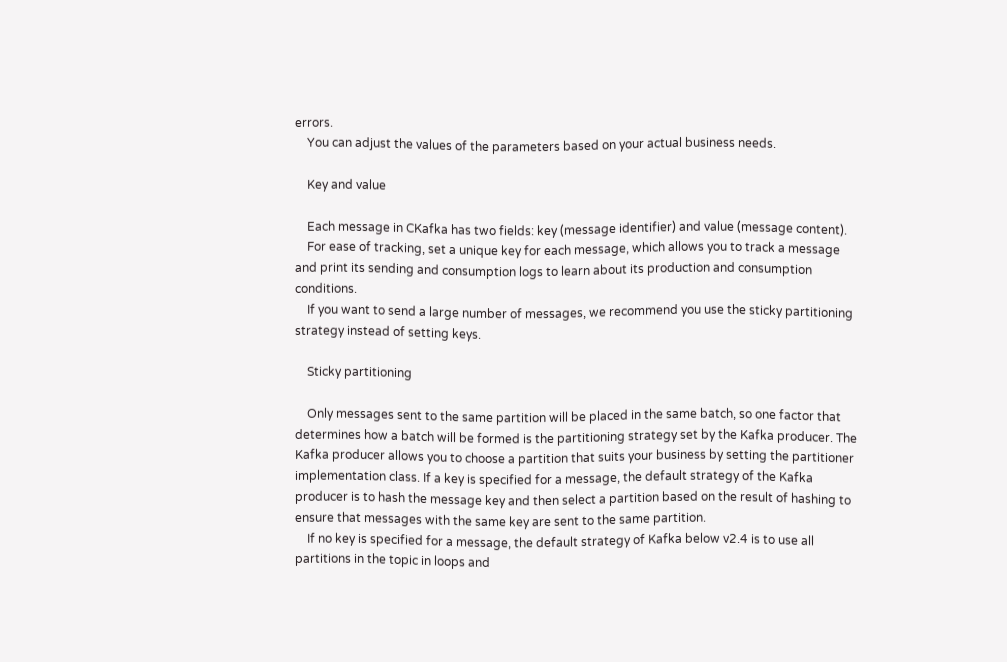errors.
    You can adjust the values of the parameters based on your actual business needs.

    Key and value

    Each message in CKafka has two fields: key (message identifier) and value (message content).
    For ease of tracking, set a unique key for each message, which allows you to track a message and print its sending and consumption logs to learn about its production and consumption conditions.
    If you want to send a large number of messages, we recommend you use the sticky partitioning strategy instead of setting keys.

    Sticky partitioning

    Only messages sent to the same partition will be placed in the same batch, so one factor that determines how a batch will be formed is the partitioning strategy set by the Kafka producer. The Kafka producer allows you to choose a partition that suits your business by setting the partitioner implementation class. If a key is specified for a message, the default strategy of the Kafka producer is to hash the message key and then select a partition based on the result of hashing to ensure that messages with the same key are sent to the same partition.
    If no key is specified for a message, the default strategy of Kafka below v2.4 is to use all partitions in the topic in loops and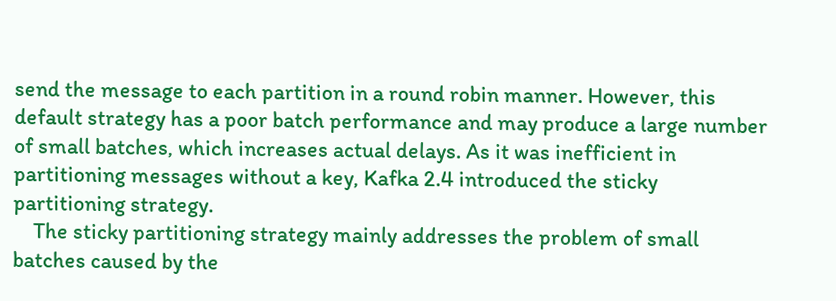send the message to each partition in a round robin manner. However, this default strategy has a poor batch performance and may produce a large number of small batches, which increases actual delays. As it was inefficient in partitioning messages without a key, Kafka 2.4 introduced the sticky partitioning strategy.
    The sticky partitioning strategy mainly addresses the problem of small batches caused by the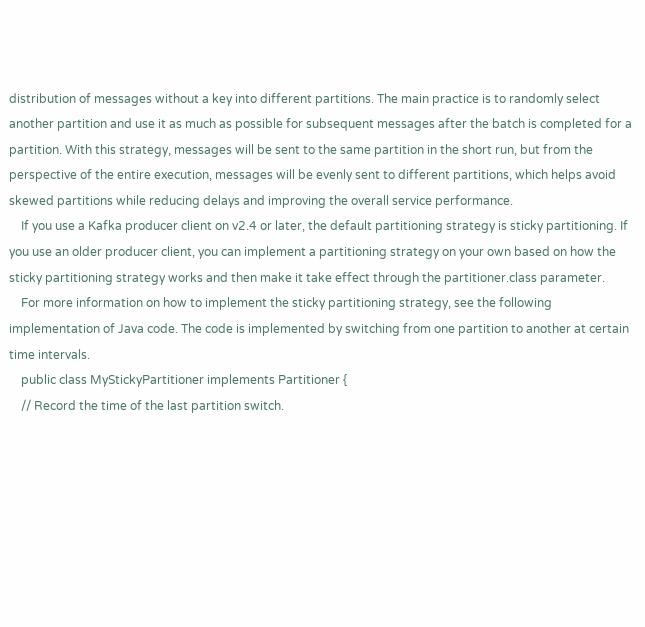distribution of messages without a key into different partitions. The main practice is to randomly select another partition and use it as much as possible for subsequent messages after the batch is completed for a partition. With this strategy, messages will be sent to the same partition in the short run, but from the perspective of the entire execution, messages will be evenly sent to different partitions, which helps avoid skewed partitions while reducing delays and improving the overall service performance.
    If you use a Kafka producer client on v2.4 or later, the default partitioning strategy is sticky partitioning. If you use an older producer client, you can implement a partitioning strategy on your own based on how the sticky partitioning strategy works and then make it take effect through the partitioner.class parameter.
    For more information on how to implement the sticky partitioning strategy, see the following implementation of Java code. The code is implemented by switching from one partition to another at certain time intervals.
    public class MyStickyPartitioner implements Partitioner {
    // Record the time of the last partition switch.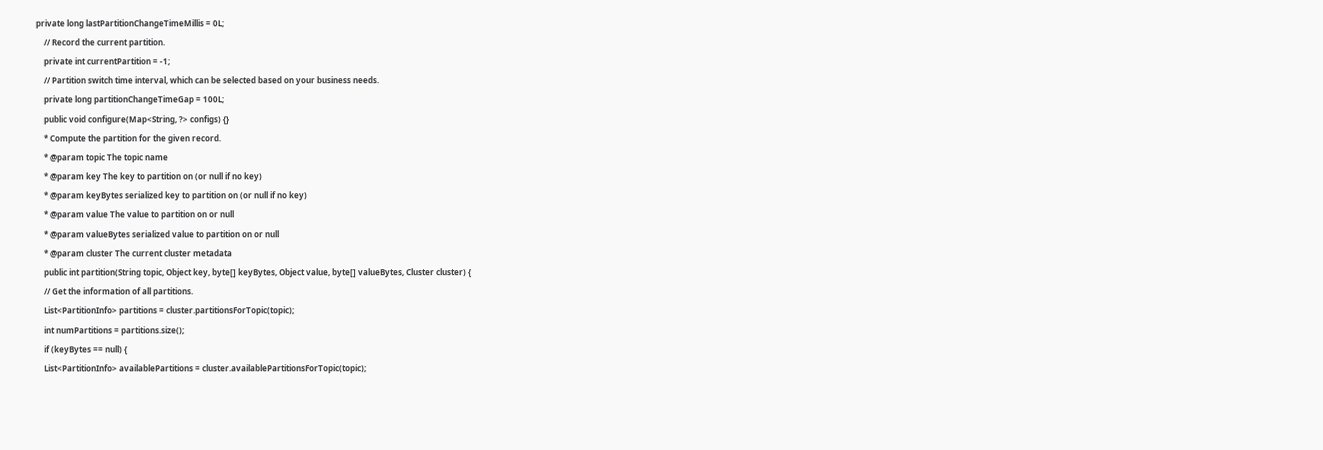private long lastPartitionChangeTimeMillis = 0L;
    // Record the current partition.
    private int currentPartition = -1;
    // Partition switch time interval, which can be selected based on your business needs.
    private long partitionChangeTimeGap = 100L;
    public void configure(Map<String, ?> configs) {}
    * Compute the partition for the given record.
    * @param topic The topic name
    * @param key The key to partition on (or null if no key)
    * @param keyBytes serialized key to partition on (or null if no key)
    * @param value The value to partition on or null
    * @param valueBytes serialized value to partition on or null
    * @param cluster The current cluster metadata
    public int partition(String topic, Object key, byte[] keyBytes, Object value, byte[] valueBytes, Cluster cluster) {
    // Get the information of all partitions.
    List<PartitionInfo> partitions = cluster.partitionsForTopic(topic);
    int numPartitions = partitions.size();
    if (keyBytes == null) {
    List<PartitionInfo> availablePartitions = cluster.availablePartitionsForTopic(topic);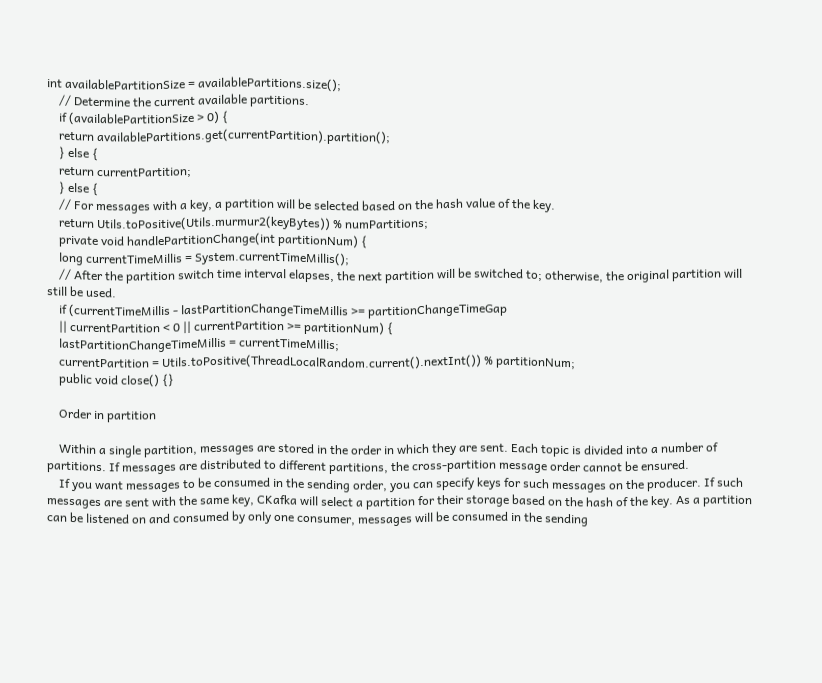int availablePartitionSize = availablePartitions.size();
    // Determine the current available partitions.
    if (availablePartitionSize > 0) {
    return availablePartitions.get(currentPartition).partition();
    } else {
    return currentPartition;
    } else {
    // For messages with a key, a partition will be selected based on the hash value of the key.
    return Utils.toPositive(Utils.murmur2(keyBytes)) % numPartitions;
    private void handlePartitionChange(int partitionNum) {
    long currentTimeMillis = System.currentTimeMillis();
    // After the partition switch time interval elapses, the next partition will be switched to; otherwise, the original partition will still be used.
    if (currentTimeMillis - lastPartitionChangeTimeMillis >= partitionChangeTimeGap
    || currentPartition < 0 || currentPartition >= partitionNum) {
    lastPartitionChangeTimeMillis = currentTimeMillis;
    currentPartition = Utils.toPositive(ThreadLocalRandom.current().nextInt()) % partitionNum;
    public void close() {}

    Order in partition

    Within a single partition, messages are stored in the order in which they are sent. Each topic is divided into a number of partitions. If messages are distributed to different partitions, the cross-partition message order cannot be ensured.
    If you want messages to be consumed in the sending order, you can specify keys for such messages on the producer. If such messages are sent with the same key, CKafka will select a partition for their storage based on the hash of the key. As a partition can be listened on and consumed by only one consumer, messages will be consumed in the sending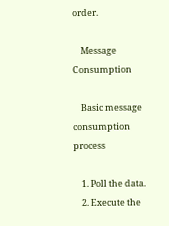order.

    Message Consumption

    Basic message consumption process

    1. Poll the data.
    2. Execute the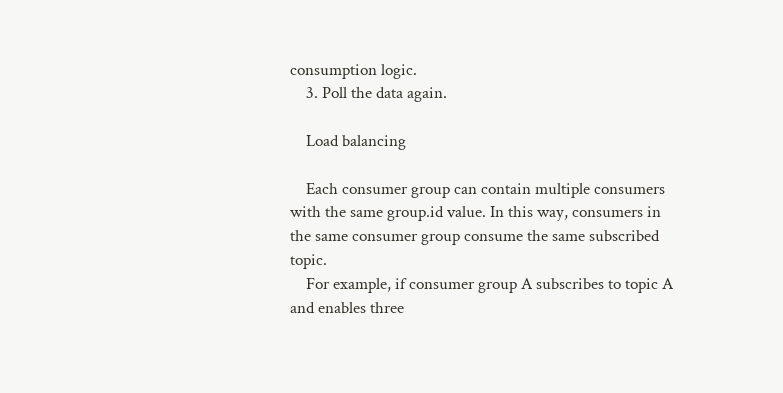consumption logic.
    3. Poll the data again.

    Load balancing

    Each consumer group can contain multiple consumers with the same group.id value. In this way, consumers in the same consumer group consume the same subscribed topic.
    For example, if consumer group A subscribes to topic A and enables three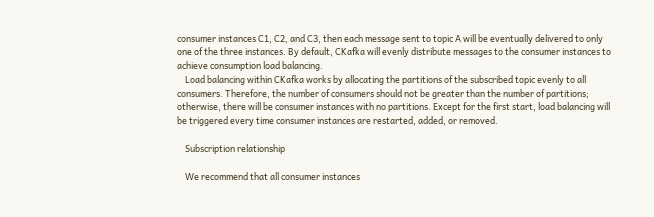consumer instances C1, C2, and C3, then each message sent to topic A will be eventually delivered to only one of the three instances. By default, CKafka will evenly distribute messages to the consumer instances to achieve consumption load balancing.
    Load balancing within CKafka works by allocating the partitions of the subscribed topic evenly to all consumers. Therefore, the number of consumers should not be greater than the number of partitions; otherwise, there will be consumer instances with no partitions. Except for the first start, load balancing will be triggered every time consumer instances are restarted, added, or removed.

    Subscription relationship

    We recommend that all consumer instances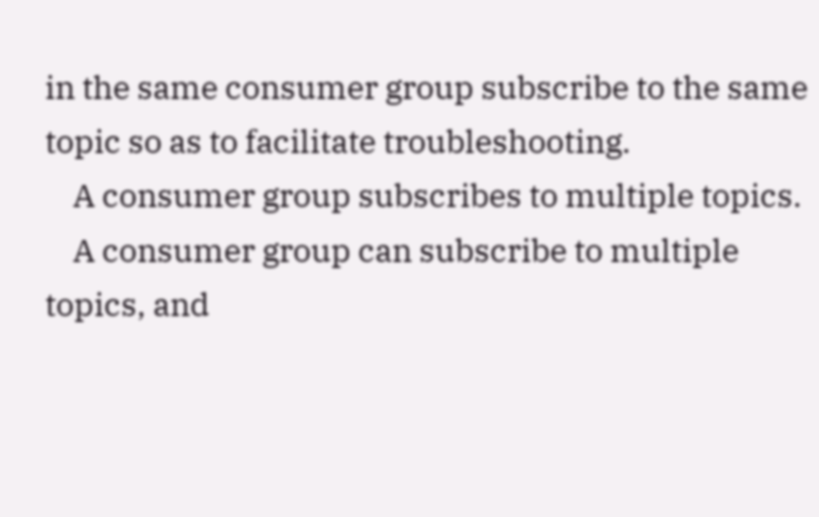in the same consumer group subscribe to the same topic so as to facilitate troubleshooting.
    A consumer group subscribes to multiple topics.
    A consumer group can subscribe to multiple topics, and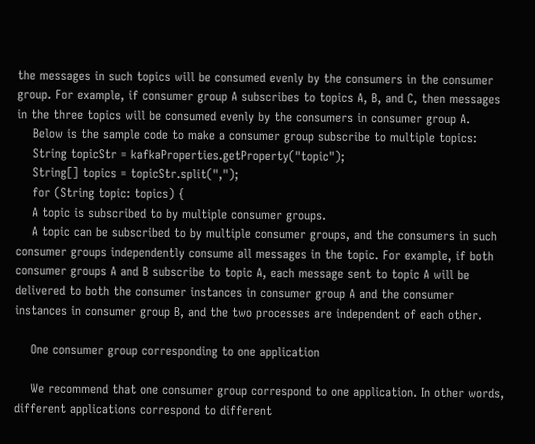the messages in such topics will be consumed evenly by the consumers in the consumer group. For example, if consumer group A subscribes to topics A, B, and C, then messages in the three topics will be consumed evenly by the consumers in consumer group A.
    Below is the sample code to make a consumer group subscribe to multiple topics:
    String topicStr = kafkaProperties.getProperty("topic");
    String[] topics = topicStr.split(",");
    for (String topic: topics) {
    A topic is subscribed to by multiple consumer groups.
    A topic can be subscribed to by multiple consumer groups, and the consumers in such consumer groups independently consume all messages in the topic. For example, if both consumer groups A and B subscribe to topic A, each message sent to topic A will be delivered to both the consumer instances in consumer group A and the consumer instances in consumer group B, and the two processes are independent of each other.

    One consumer group corresponding to one application

    We recommend that one consumer group correspond to one application. In other words, different applications correspond to different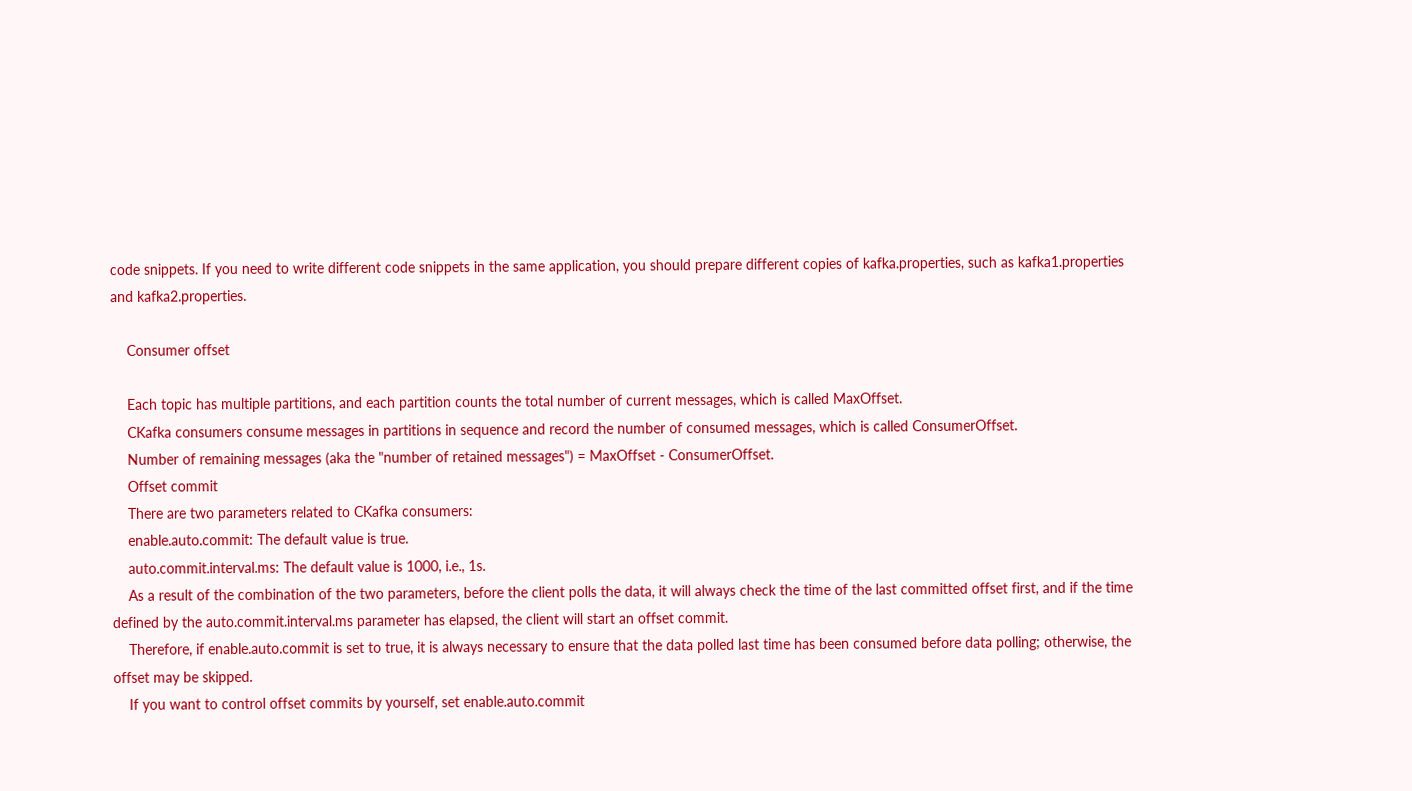code snippets. If you need to write different code snippets in the same application, you should prepare different copies of kafka.properties, such as kafka1.properties and kafka2.properties.

    Consumer offset

    Each topic has multiple partitions, and each partition counts the total number of current messages, which is called MaxOffset.
    CKafka consumers consume messages in partitions in sequence and record the number of consumed messages, which is called ConsumerOffset.
    Number of remaining messages (aka the "number of retained messages") = MaxOffset - ConsumerOffset.
    Offset commit
    There are two parameters related to CKafka consumers:
    enable.auto.commit: The default value is true.
    auto.commit.interval.ms: The default value is 1000, i.e., 1s.
    As a result of the combination of the two parameters, before the client polls the data, it will always check the time of the last committed offset first, and if the time defined by the auto.commit.interval.ms parameter has elapsed, the client will start an offset commit.
    Therefore, if enable.auto.commit is set to true, it is always necessary to ensure that the data polled last time has been consumed before data polling; otherwise, the offset may be skipped.
    If you want to control offset commits by yourself, set enable.auto.commit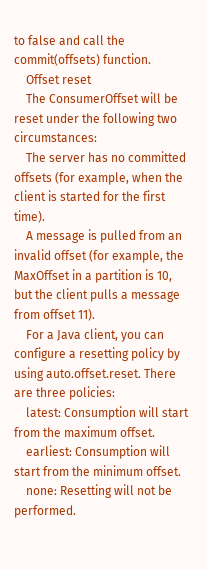to false and call the commit(offsets) function.
    Offset reset
    The ConsumerOffset will be reset under the following two circumstances:
    The server has no committed offsets (for example, when the client is started for the first time).
    A message is pulled from an invalid offset (for example, the MaxOffset in a partition is 10, but the client pulls a message from offset 11).
    For a Java client, you can configure a resetting policy by using auto.offset.reset. There are three policies:
    latest: Consumption will start from the maximum offset.
    earliest: Consumption will start from the minimum offset.
    none: Resetting will not be performed.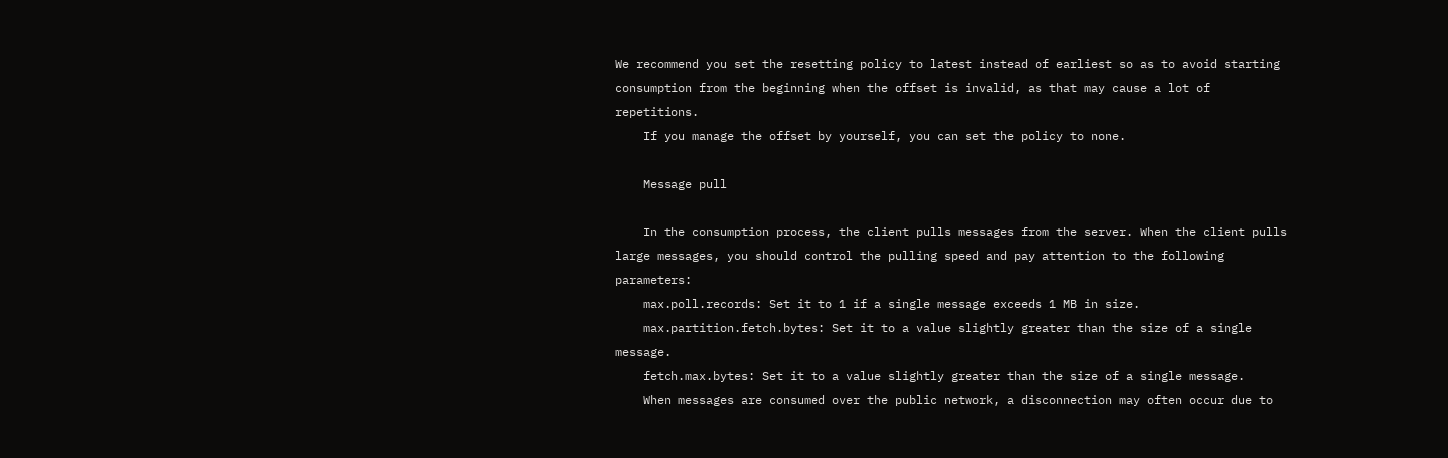We recommend you set the resetting policy to latest instead of earliest so as to avoid starting consumption from the beginning when the offset is invalid, as that may cause a lot of repetitions.
    If you manage the offset by yourself, you can set the policy to none.

    Message pull

    In the consumption process, the client pulls messages from the server. When the client pulls large messages, you should control the pulling speed and pay attention to the following parameters:
    max.poll.records: Set it to 1 if a single message exceeds 1 MB in size.
    max.partition.fetch.bytes: Set it to a value slightly greater than the size of a single message.
    fetch.max.bytes: Set it to a value slightly greater than the size of a single message.
    When messages are consumed over the public network, a disconnection may often occur due to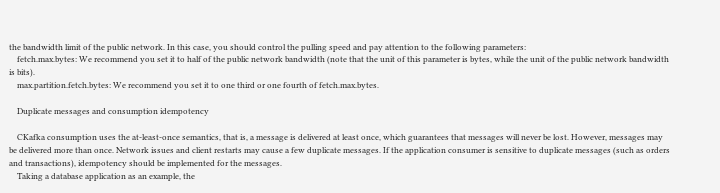the bandwidth limit of the public network. In this case, you should control the pulling speed and pay attention to the following parameters:
    fetch.max.bytes: We recommend you set it to half of the public network bandwidth (note that the unit of this parameter is bytes, while the unit of the public network bandwidth is bits).
    max.partition.fetch.bytes: We recommend you set it to one third or one fourth of fetch.max.bytes.

    Duplicate messages and consumption idempotency

    CKafka consumption uses the at-least-once semantics, that is, a message is delivered at least once, which guarantees that messages will never be lost. However, messages may be delivered more than once. Network issues and client restarts may cause a few duplicate messages. If the application consumer is sensitive to duplicate messages (such as orders and transactions), idempotency should be implemented for the messages.
    Taking a database application as an example, the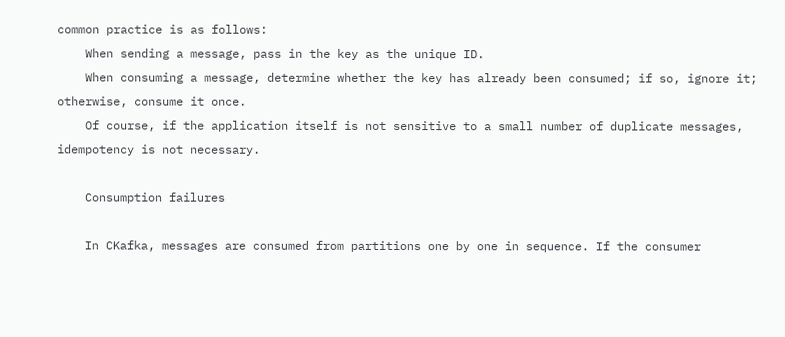common practice is as follows:
    When sending a message, pass in the key as the unique ID.
    When consuming a message, determine whether the key has already been consumed; if so, ignore it; otherwise, consume it once.
    Of course, if the application itself is not sensitive to a small number of duplicate messages, idempotency is not necessary.

    Consumption failures

    In CKafka, messages are consumed from partitions one by one in sequence. If the consumer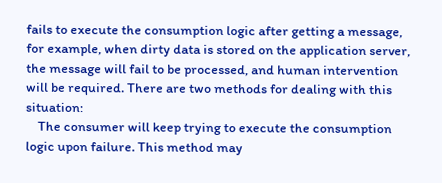fails to execute the consumption logic after getting a message, for example, when dirty data is stored on the application server, the message will fail to be processed, and human intervention will be required. There are two methods for dealing with this situation:
    The consumer will keep trying to execute the consumption logic upon failure. This method may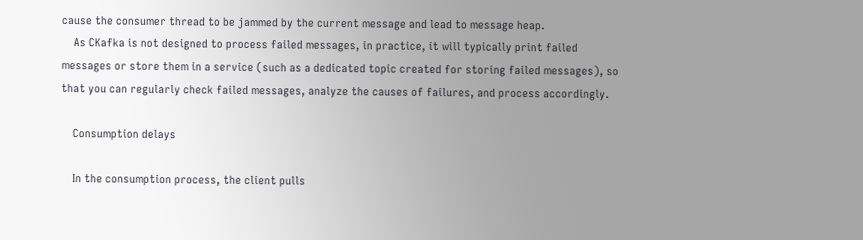cause the consumer thread to be jammed by the current message and lead to message heap.
    As CKafka is not designed to process failed messages, in practice, it will typically print failed messages or store them in a service (such as a dedicated topic created for storing failed messages), so that you can regularly check failed messages, analyze the causes of failures, and process accordingly.

    Consumption delays

    In the consumption process, the client pulls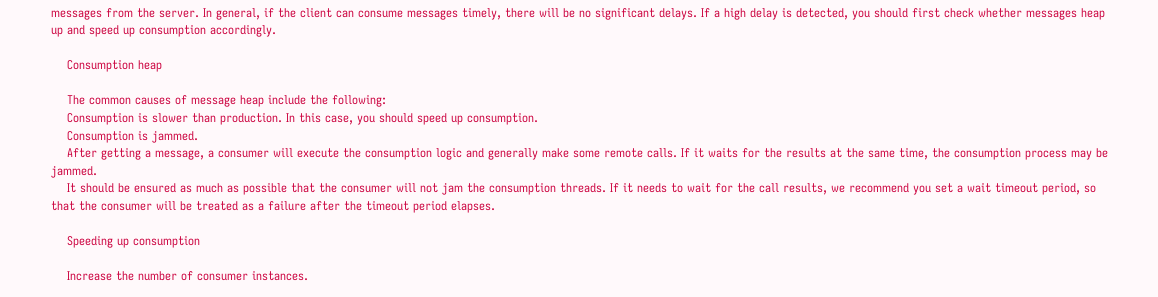messages from the server. In general, if the client can consume messages timely, there will be no significant delays. If a high delay is detected, you should first check whether messages heap up and speed up consumption accordingly.

    Consumption heap

    The common causes of message heap include the following:
    Consumption is slower than production. In this case, you should speed up consumption.
    Consumption is jammed.
    After getting a message, a consumer will execute the consumption logic and generally make some remote calls. If it waits for the results at the same time, the consumption process may be jammed.
    It should be ensured as much as possible that the consumer will not jam the consumption threads. If it needs to wait for the call results, we recommend you set a wait timeout period, so that the consumer will be treated as a failure after the timeout period elapses.

    Speeding up consumption

    Increase the number of consumer instances.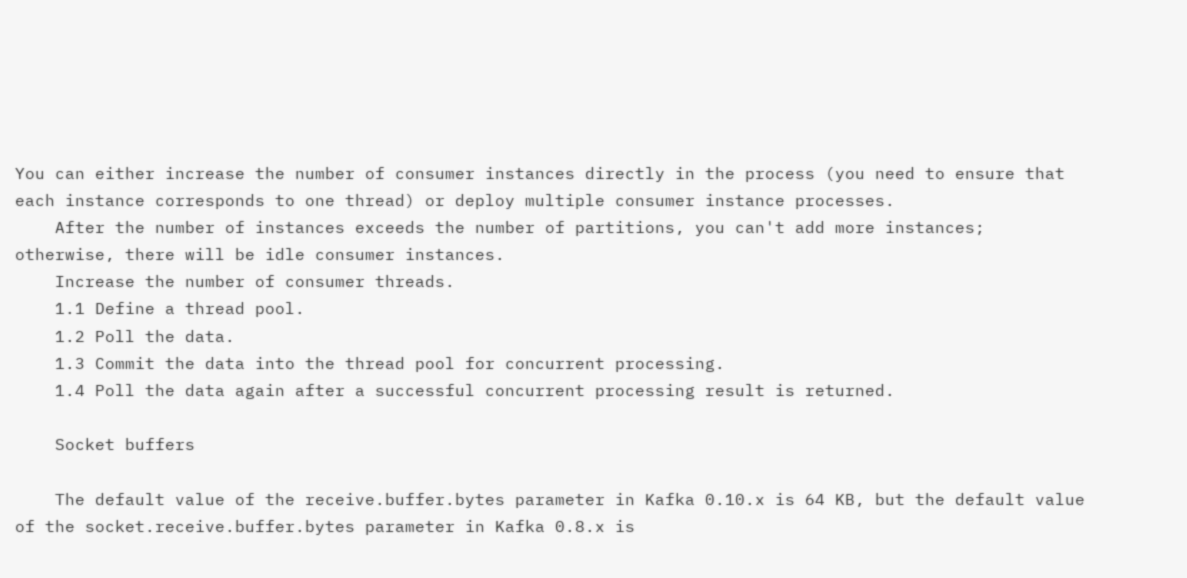You can either increase the number of consumer instances directly in the process (you need to ensure that each instance corresponds to one thread) or deploy multiple consumer instance processes.
    After the number of instances exceeds the number of partitions, you can't add more instances; otherwise, there will be idle consumer instances.
    Increase the number of consumer threads.
    1.1 Define a thread pool.
    1.2 Poll the data.
    1.3 Commit the data into the thread pool for concurrent processing.
    1.4 Poll the data again after a successful concurrent processing result is returned.

    Socket buffers

    The default value of the receive.buffer.bytes parameter in Kafka 0.10.x is 64 KB, but the default value of the socket.receive.buffer.bytes parameter in Kafka 0.8.x is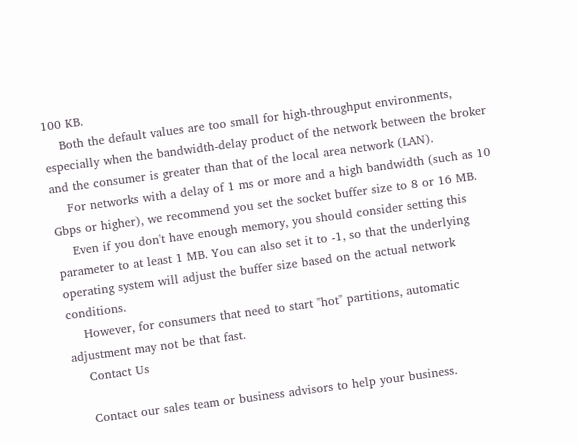100 KB.
    Both the default values are too small for high-throughput environments, especially when the bandwidth-delay product of the network between the broker and the consumer is greater than that of the local area network (LAN).
    For networks with a delay of 1 ms or more and a high bandwidth (such as 10 Gbps or higher), we recommend you set the socket buffer size to 8 or 16 MB.
    Even if you don't have enough memory, you should consider setting this parameter to at least 1 MB. You can also set it to -1, so that the underlying operating system will adjust the buffer size based on the actual network conditions.
    However, for consumers that need to start "hot" partitions, automatic adjustment may not be that fast.
    Contact Us

    Contact our sales team or business advisors to help your business.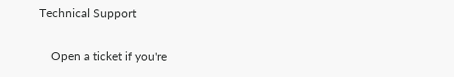Technical Support

    Open a ticket if you're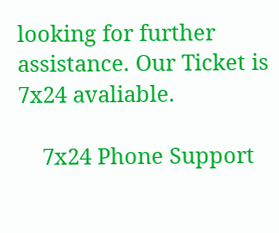looking for further assistance. Our Ticket is 7x24 avaliable.

    7x24 Phone Support